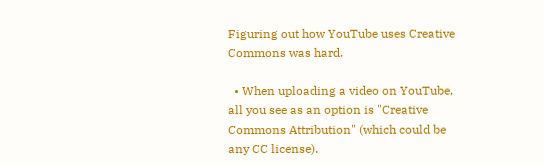Figuring out how YouTube uses Creative Commons was hard.

  • When uploading a video on YouTube, all you see as an option is "Creative Commons Attribution" (which could be any CC license).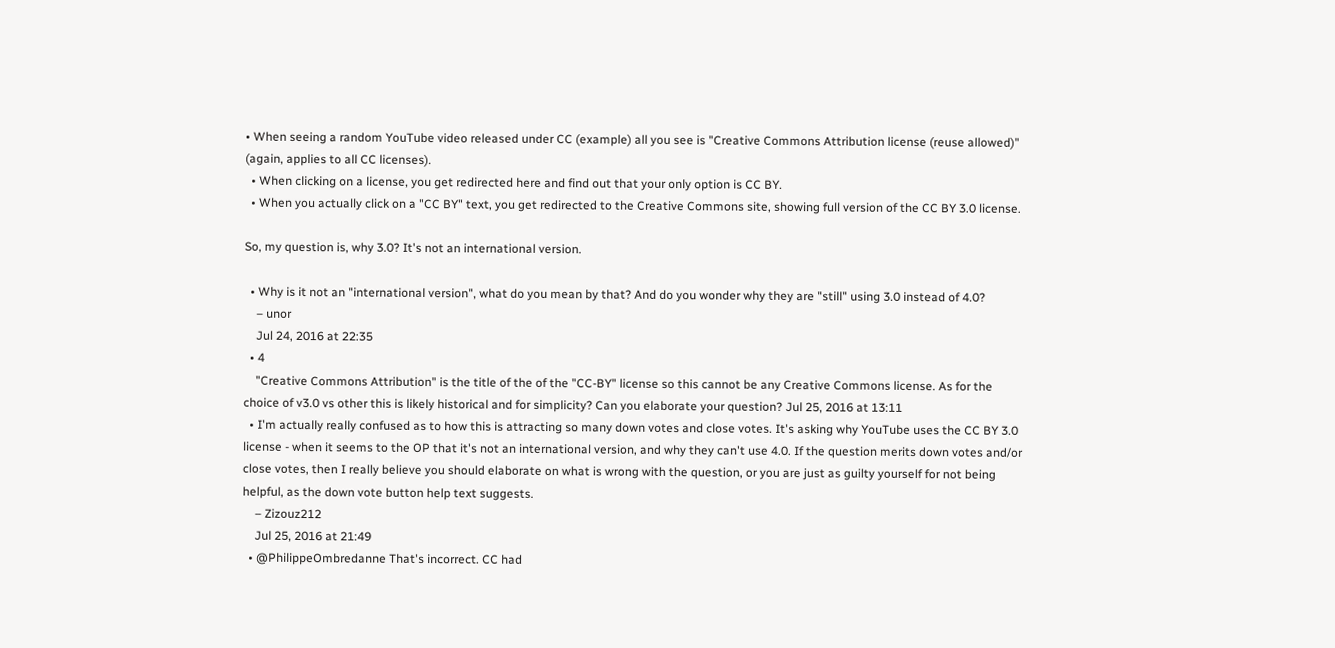• When seeing a random YouTube video released under CC (example) all you see is "Creative Commons Attribution license (reuse allowed)" (again, applies to all CC licenses).
  • When clicking on a license, you get redirected here and find out that your only option is CC BY.
  • When you actually click on a "CC BY" text, you get redirected to the Creative Commons site, showing full version of the CC BY 3.0 license.

So, my question is, why 3.0? It's not an international version.

  • Why is it not an "international version", what do you mean by that? And do you wonder why they are "still" using 3.0 instead of 4.0?
    – unor
    Jul 24, 2016 at 22:35
  • 4
    "Creative Commons Attribution" is the title of the of the "CC-BY" license so this cannot be any Creative Commons license. As for the choice of v3.0 vs other this is likely historical and for simplicity? Can you elaborate your question? Jul 25, 2016 at 13:11
  • I'm actually really confused as to how this is attracting so many down votes and close votes. It's asking why YouTube uses the CC BY 3.0 license - when it seems to the OP that it's not an international version, and why they can't use 4.0. If the question merits down votes and/or close votes, then I really believe you should elaborate on what is wrong with the question, or you are just as guilty yourself for not being helpful, as the down vote button help text suggests.
    – Zizouz212
    Jul 25, 2016 at 21:49
  • @PhilippeOmbredanne That's incorrect. CC had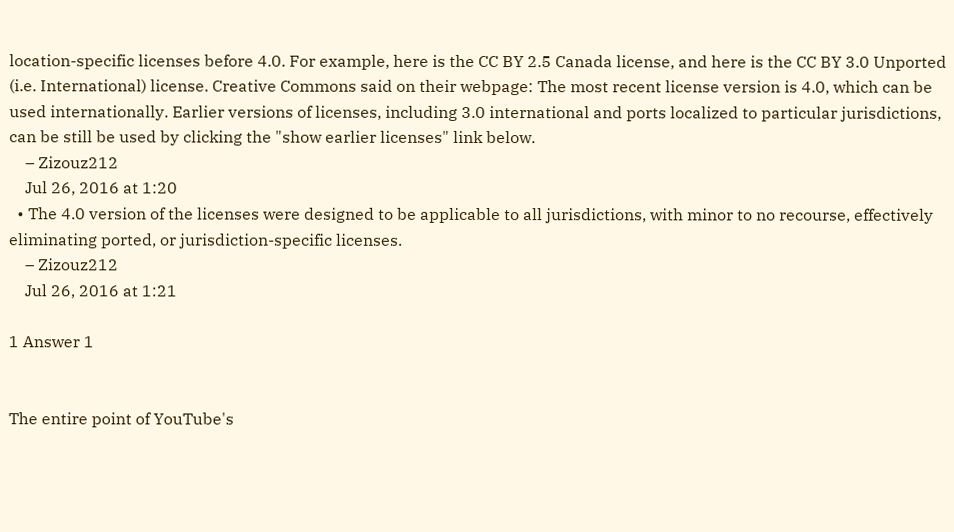location-specific licenses before 4.0. For example, here is the CC BY 2.5 Canada license, and here is the CC BY 3.0 Unported (i.e. International) license. Creative Commons said on their webpage: The most recent license version is 4.0, which can be used internationally. Earlier versions of licenses, including 3.0 international and ports localized to particular jurisdictions, can be still be used by clicking the "show earlier licenses" link below.
    – Zizouz212
    Jul 26, 2016 at 1:20
  • The 4.0 version of the licenses were designed to be applicable to all jurisdictions, with minor to no recourse, effectively eliminating ported, or jurisdiction-specific licenses.
    – Zizouz212
    Jul 26, 2016 at 1:21

1 Answer 1


The entire point of YouTube's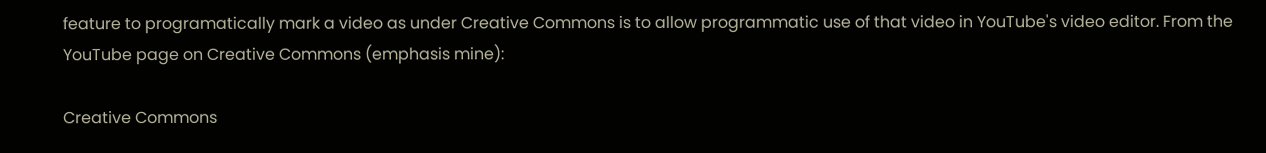feature to programatically mark a video as under Creative Commons is to allow programmatic use of that video in YouTube's video editor. From the YouTube page on Creative Commons (emphasis mine):

Creative Commons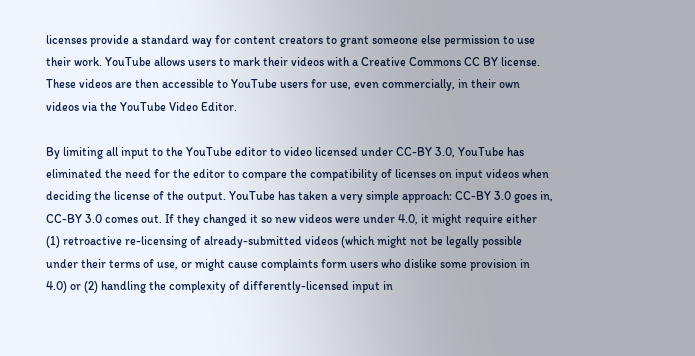licenses provide a standard way for content creators to grant someone else permission to use their work. YouTube allows users to mark their videos with a Creative Commons CC BY license. These videos are then accessible to YouTube users for use, even commercially, in their own videos via the YouTube Video Editor.

By limiting all input to the YouTube editor to video licensed under CC-BY 3.0, YouTube has eliminated the need for the editor to compare the compatibility of licenses on input videos when deciding the license of the output. YouTube has taken a very simple approach: CC-BY 3.0 goes in, CC-BY 3.0 comes out. If they changed it so new videos were under 4.0, it might require either (1) retroactive re-licensing of already-submitted videos (which might not be legally possible under their terms of use, or might cause complaints form users who dislike some provision in 4.0) or (2) handling the complexity of differently-licensed input in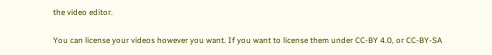the video editor.

You can license your videos however you want. If you want to license them under CC-BY 4.0, or CC-BY-SA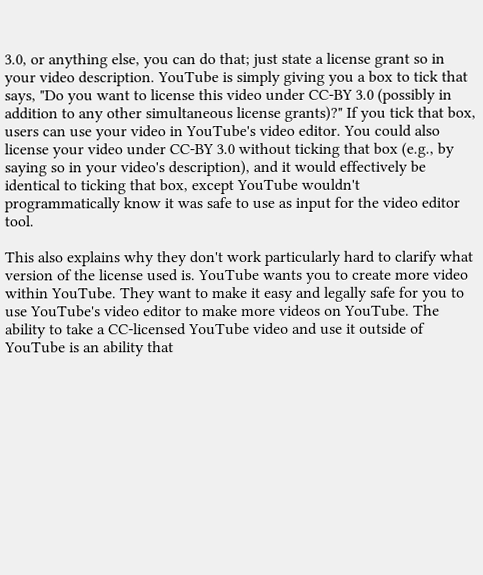3.0, or anything else, you can do that; just state a license grant so in your video description. YouTube is simply giving you a box to tick that says, "Do you want to license this video under CC-BY 3.0 (possibly in addition to any other simultaneous license grants)?" If you tick that box, users can use your video in YouTube's video editor. You could also license your video under CC-BY 3.0 without ticking that box (e.g., by saying so in your video's description), and it would effectively be identical to ticking that box, except YouTube wouldn't programmatically know it was safe to use as input for the video editor tool.

This also explains why they don't work particularly hard to clarify what version of the license used is. YouTube wants you to create more video within YouTube. They want to make it easy and legally safe for you to use YouTube's video editor to make more videos on YouTube. The ability to take a CC-licensed YouTube video and use it outside of YouTube is an ability that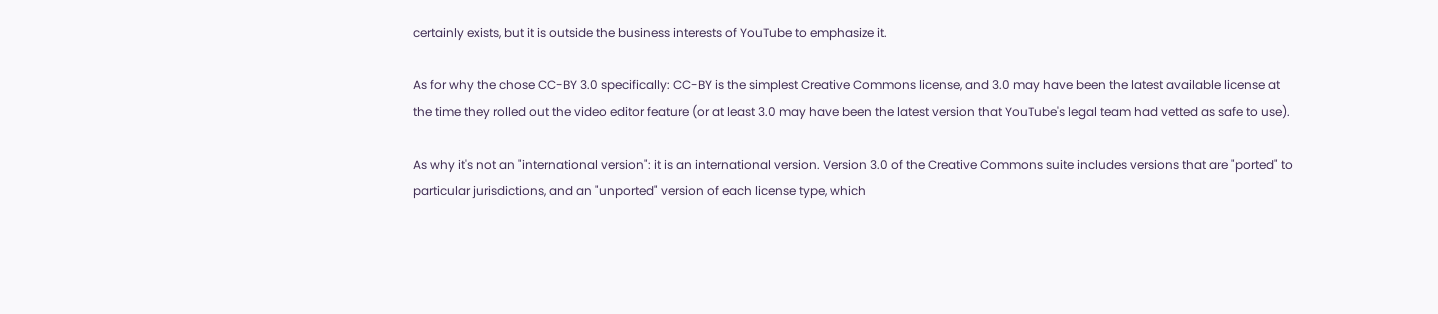certainly exists, but it is outside the business interests of YouTube to emphasize it.

As for why the chose CC-BY 3.0 specifically: CC-BY is the simplest Creative Commons license, and 3.0 may have been the latest available license at the time they rolled out the video editor feature (or at least 3.0 may have been the latest version that YouTube's legal team had vetted as safe to use).

As why it's not an "international version": it is an international version. Version 3.0 of the Creative Commons suite includes versions that are "ported" to particular jurisdictions, and an "unported" version of each license type, which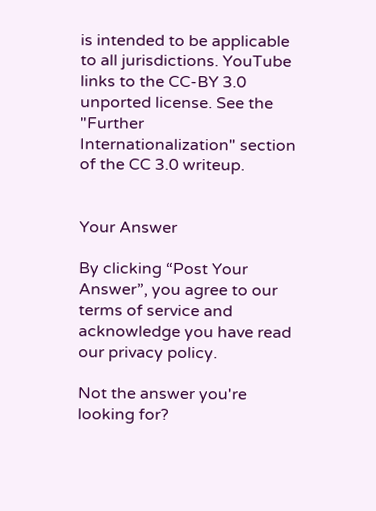is intended to be applicable to all jurisdictions. YouTube links to the CC-BY 3.0 unported license. See the "Further Internationalization" section of the CC 3.0 writeup.


Your Answer

By clicking “Post Your Answer”, you agree to our terms of service and acknowledge you have read our privacy policy.

Not the answer you're looking for?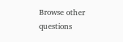Browse other questions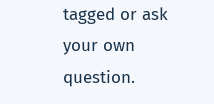tagged or ask your own question.